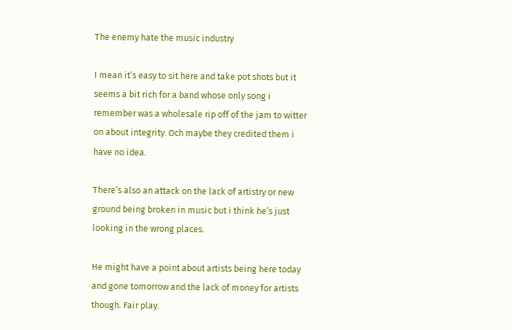The enemy hate the music industry

I mean it’s easy to sit here and take pot shots but it seems a bit rich for a band whose only song i remember was a wholesale rip off of the jam to witter on about integrity. Och maybe they credited them i have no idea.

There’s also an attack on the lack of artistry or new ground being broken in music but i think he’s just looking in the wrong places.

He might have a point about artists being here today and gone tomorrow and the lack of money for artists though. Fair play.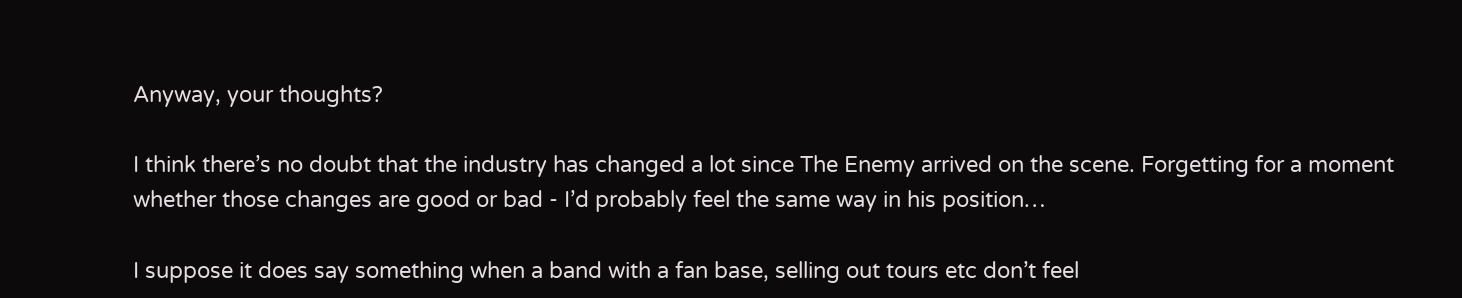Anyway, your thoughts?

I think there’s no doubt that the industry has changed a lot since The Enemy arrived on the scene. Forgetting for a moment whether those changes are good or bad - I’d probably feel the same way in his position…

I suppose it does say something when a band with a fan base, selling out tours etc don’t feel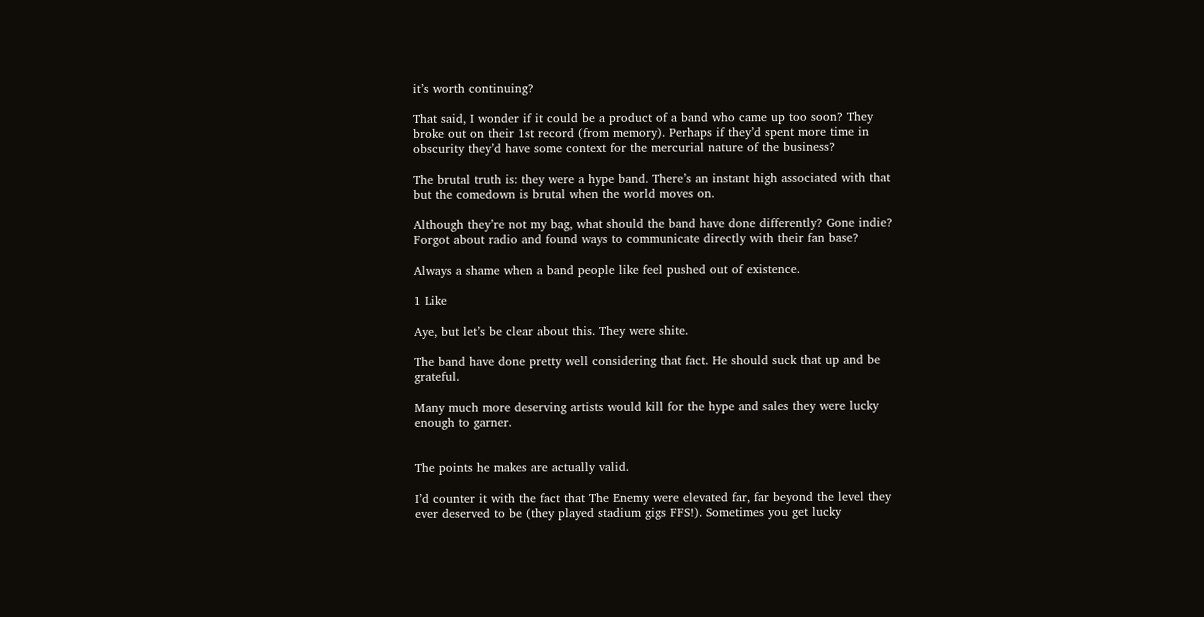it’s worth continuing?

That said, I wonder if it could be a product of a band who came up too soon? They broke out on their 1st record (from memory). Perhaps if they’d spent more time in obscurity they’d have some context for the mercurial nature of the business?

The brutal truth is: they were a hype band. There’s an instant high associated with that but the comedown is brutal when the world moves on.

Although they’re not my bag, what should the band have done differently? Gone indie? Forgot about radio and found ways to communicate directly with their fan base?

Always a shame when a band people like feel pushed out of existence.

1 Like

Aye, but let’s be clear about this. They were shite.

The band have done pretty well considering that fact. He should suck that up and be grateful.

Many much more deserving artists would kill for the hype and sales they were lucky enough to garner.


The points he makes are actually valid.

I’d counter it with the fact that The Enemy were elevated far, far beyond the level they ever deserved to be (they played stadium gigs FFS!). Sometimes you get lucky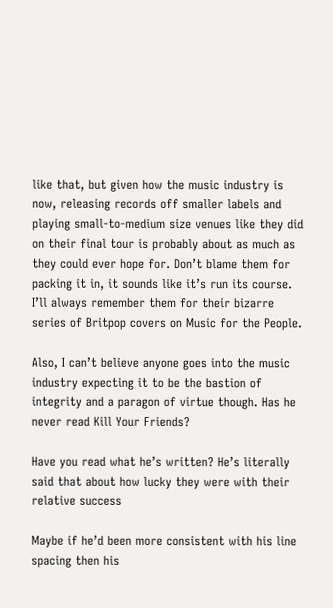like that, but given how the music industry is now, releasing records off smaller labels and playing small-to-medium size venues like they did on their final tour is probably about as much as they could ever hope for. Don’t blame them for packing it in, it sounds like it’s run its course. I’ll always remember them for their bizarre series of Britpop covers on Music for the People.

Also, I can’t believe anyone goes into the music industry expecting it to be the bastion of integrity and a paragon of virtue though. Has he never read Kill Your Friends?

Have you read what he’s written? He’s literally said that about how lucky they were with their relative success

Maybe if he’d been more consistent with his line spacing then his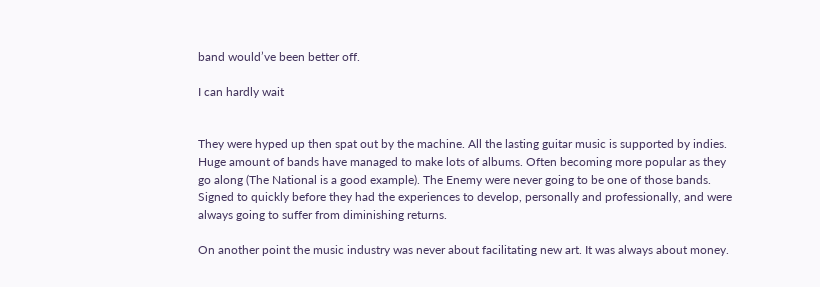band would’ve been better off.

I can hardly wait


They were hyped up then spat out by the machine. All the lasting guitar music is supported by indies. Huge amount of bands have managed to make lots of albums. Often becoming more popular as they go along (The National is a good example). The Enemy were never going to be one of those bands. Signed to quickly before they had the experiences to develop, personally and professionally, and were always going to suffer from diminishing returns.

On another point the music industry was never about facilitating new art. It was always about money.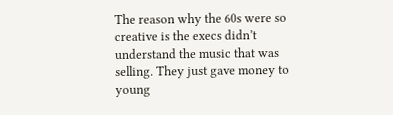The reason why the 60s were so creative is the execs didn’t understand the music that was selling. They just gave money to young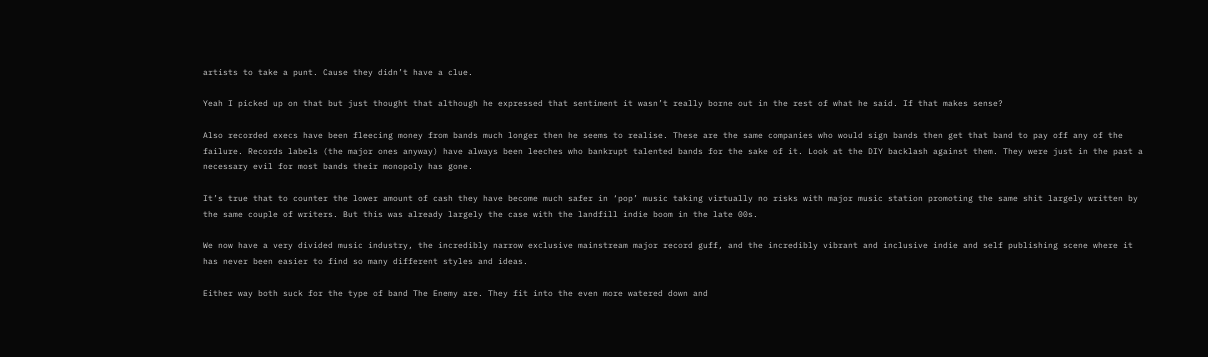artists to take a punt. Cause they didn’t have a clue.

Yeah I picked up on that but just thought that although he expressed that sentiment it wasn’t really borne out in the rest of what he said. If that makes sense?

Also recorded execs have been fleecing money from bands much longer then he seems to realise. These are the same companies who would sign bands then get that band to pay off any of the failure. Records labels (the major ones anyway) have always been leeches who bankrupt talented bands for the sake of it. Look at the DIY backlash against them. They were just in the past a necessary evil for most bands their monopoly has gone.

It’s true that to counter the lower amount of cash they have become much safer in ‘pop’ music taking virtually no risks with major music station promoting the same shit largely written by the same couple of writers. But this was already largely the case with the landfill indie boom in the late 00s.

We now have a very divided music industry, the incredibly narrow exclusive mainstream major record guff, and the incredibly vibrant and inclusive indie and self publishing scene where it has never been easier to find so many different styles and ideas.

Either way both suck for the type of band The Enemy are. They fit into the even more watered down and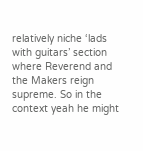relatively niche ‘lads with guitars’ section where Reverend and the Makers reign supreme. So in the context yeah he might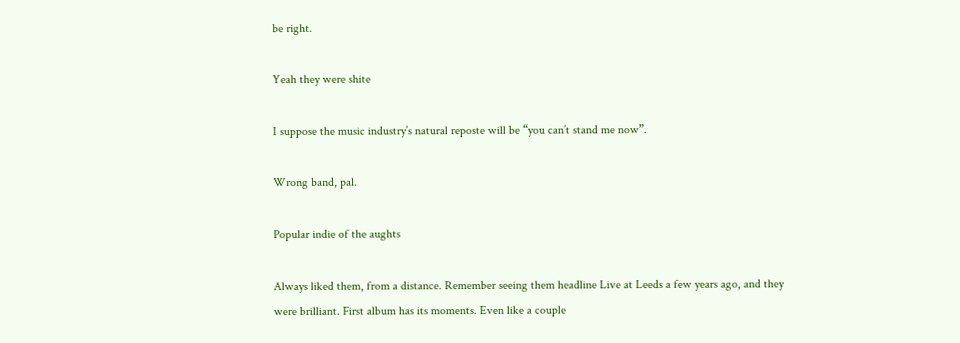be right.

Yeah they were shite

I suppose the music industry’s natural reposte will be “you can’t stand me now”.

Wrong band, pal.

Popular indie of the aughts

Always liked them, from a distance. Remember seeing them headline Live at Leeds a few years ago, and they were brilliant. First album has its moments. Even like a couple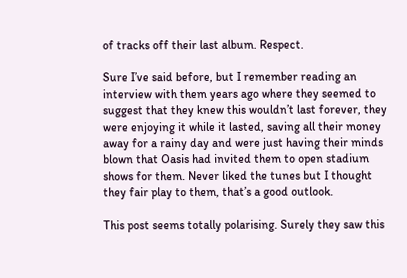of tracks off their last album. Respect.

Sure I’ve said before, but I remember reading an interview with them years ago where they seemed to suggest that they knew this wouldn’t last forever, they were enjoying it while it lasted, saving all their money away for a rainy day and were just having their minds blown that Oasis had invited them to open stadium shows for them. Never liked the tunes but I thought they fair play to them, that’s a good outlook.

This post seems totally polarising. Surely they saw this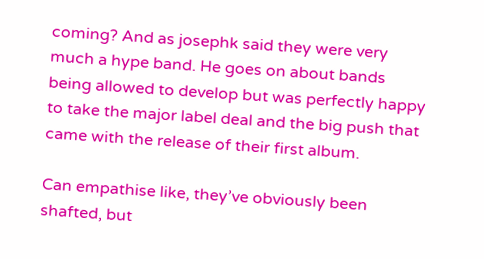coming? And as josephk said they were very much a hype band. He goes on about bands being allowed to develop but was perfectly happy to take the major label deal and the big push that came with the release of their first album.

Can empathise like, they’ve obviously been shafted, but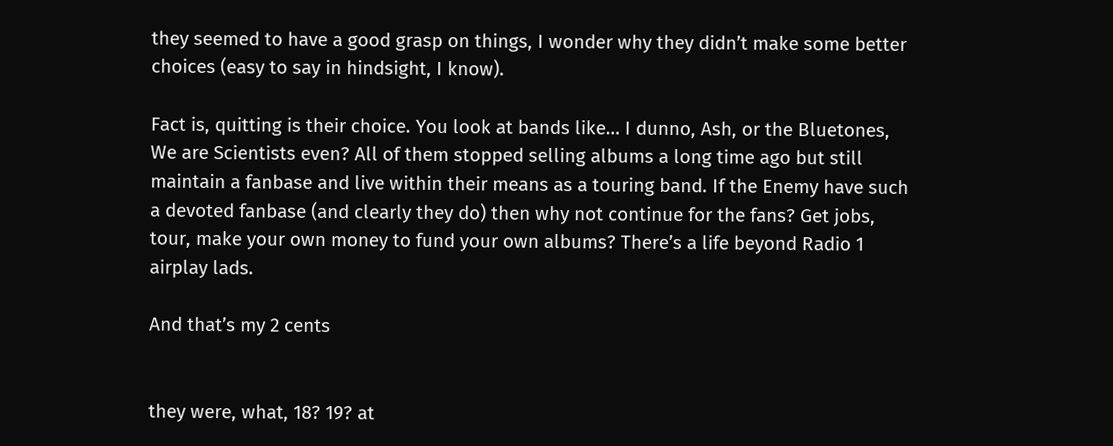they seemed to have a good grasp on things, I wonder why they didn’t make some better choices (easy to say in hindsight, I know).

Fact is, quitting is their choice. You look at bands like… I dunno, Ash, or the Bluetones, We are Scientists even? All of them stopped selling albums a long time ago but still maintain a fanbase and live within their means as a touring band. If the Enemy have such a devoted fanbase (and clearly they do) then why not continue for the fans? Get jobs, tour, make your own money to fund your own albums? There’s a life beyond Radio 1 airplay lads.

And that’s my 2 cents


they were, what, 18? 19? at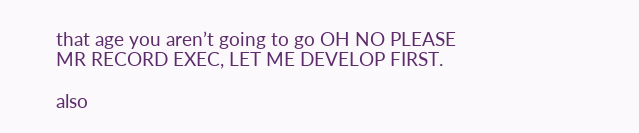that age you aren’t going to go OH NO PLEASE MR RECORD EXEC, LET ME DEVELOP FIRST.

also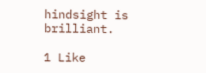hindsight is brilliant.

1 Like